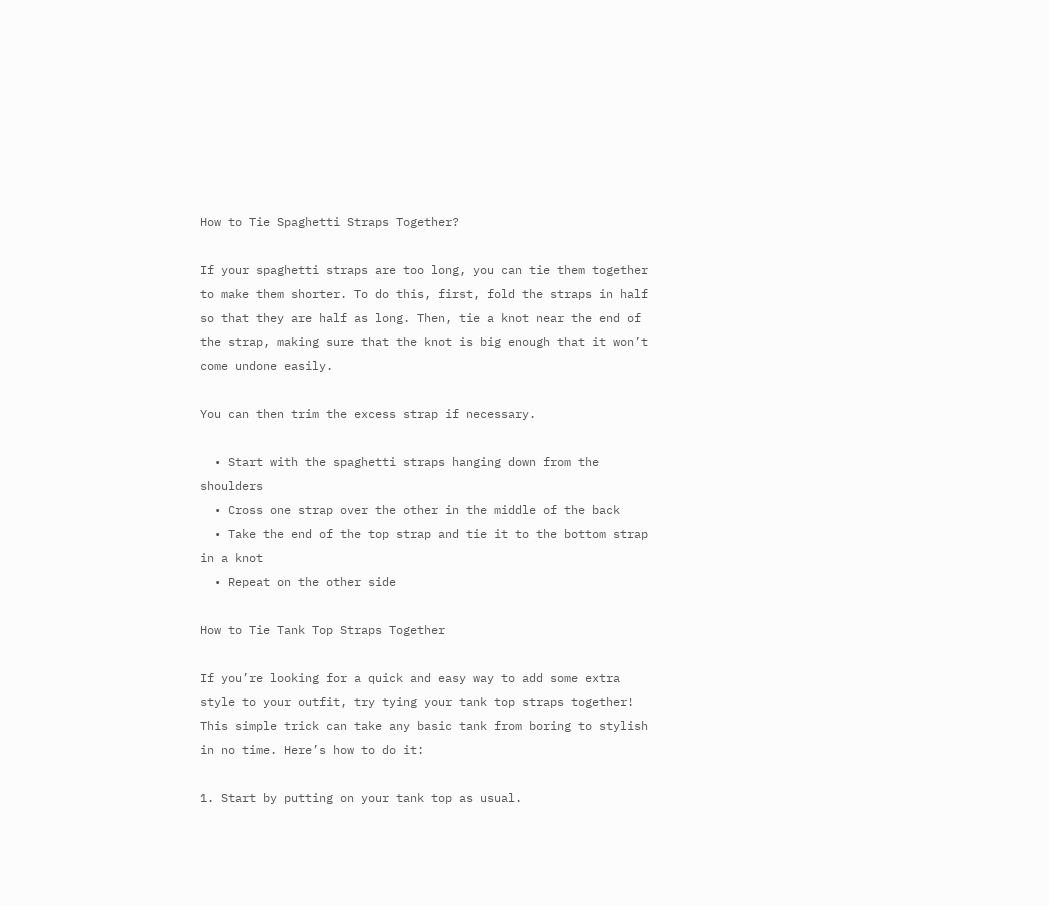How to Tie Spaghetti Straps Together?

If your spaghetti straps are too long, you can tie them together to make them shorter. To do this, first, fold the straps in half so that they are half as long. Then, tie a knot near the end of the strap, making sure that the knot is big enough that it won’t come undone easily.

You can then trim the excess strap if necessary.

  • Start with the spaghetti straps hanging down from the shoulders
  • Cross one strap over the other in the middle of the back
  • Take the end of the top strap and tie it to the bottom strap in a knot
  • Repeat on the other side

How to Tie Tank Top Straps Together

If you’re looking for a quick and easy way to add some extra style to your outfit, try tying your tank top straps together! This simple trick can take any basic tank from boring to stylish in no time. Here’s how to do it:

1. Start by putting on your tank top as usual.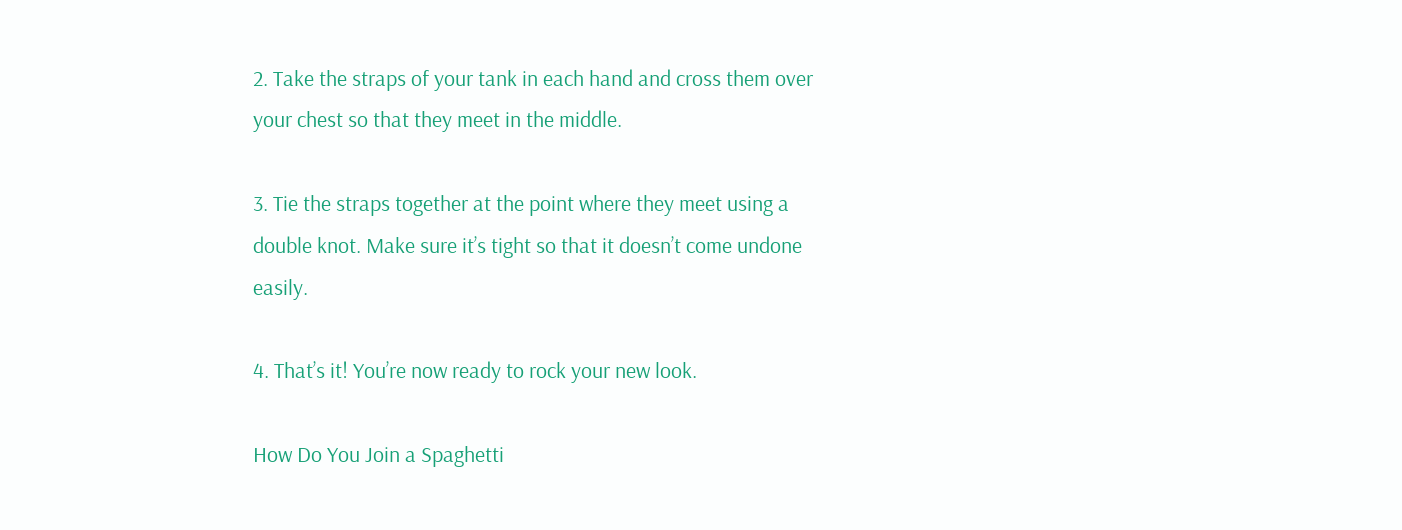2. Take the straps of your tank in each hand and cross them over your chest so that they meet in the middle.

3. Tie the straps together at the point where they meet using a double knot. Make sure it’s tight so that it doesn’t come undone easily.

4. That’s it! You’re now ready to rock your new look.

How Do You Join a Spaghetti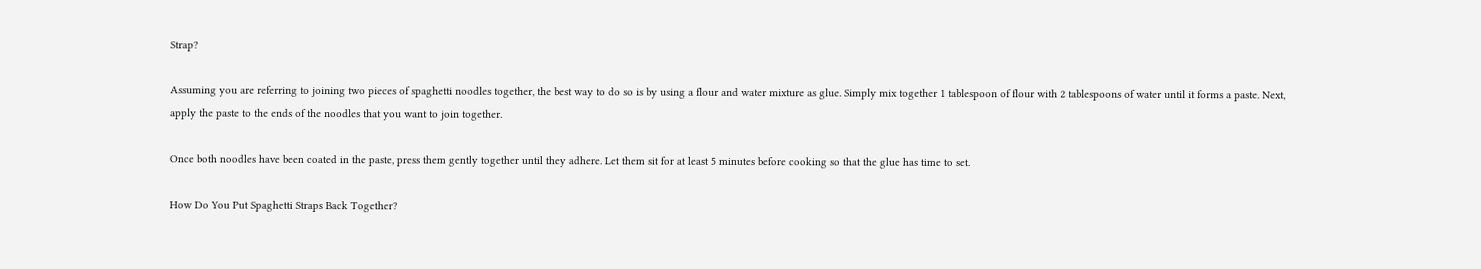Strap?

Assuming you are referring to joining two pieces of spaghetti noodles together, the best way to do so is by using a flour and water mixture as glue. Simply mix together 1 tablespoon of flour with 2 tablespoons of water until it forms a paste. Next, apply the paste to the ends of the noodles that you want to join together.

Once both noodles have been coated in the paste, press them gently together until they adhere. Let them sit for at least 5 minutes before cooking so that the glue has time to set.

How Do You Put Spaghetti Straps Back Together?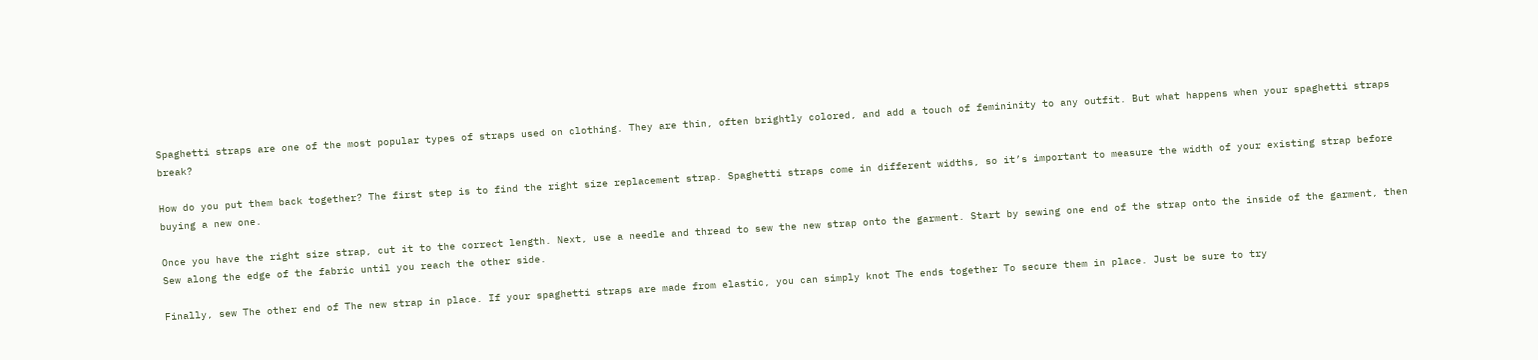Spaghetti straps are one of the most popular types of straps used on clothing. They are thin, often brightly colored, and add a touch of femininity to any outfit. But what happens when your spaghetti straps break?

How do you put them back together? The first step is to find the right size replacement strap. Spaghetti straps come in different widths, so it’s important to measure the width of your existing strap before buying a new one.

Once you have the right size strap, cut it to the correct length. Next, use a needle and thread to sew the new strap onto the garment. Start by sewing one end of the strap onto the inside of the garment, then Sew along the edge of the fabric until you reach the other side.

Finally, sew The other end of The new strap in place. If your spaghetti straps are made from elastic, you can simply knot The ends together To secure them in place. Just be sure to try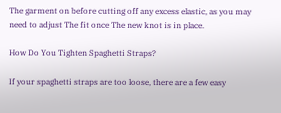The garment on before cutting off any excess elastic, as you may need to adjust The fit once The new knot is in place.

How Do You Tighten Spaghetti Straps?

If your spaghetti straps are too loose, there are a few easy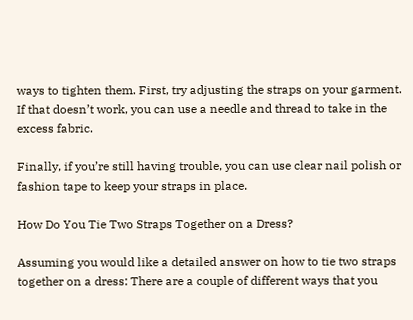ways to tighten them. First, try adjusting the straps on your garment. If that doesn’t work, you can use a needle and thread to take in the excess fabric.

Finally, if you’re still having trouble, you can use clear nail polish or fashion tape to keep your straps in place.

How Do You Tie Two Straps Together on a Dress?

Assuming you would like a detailed answer on how to tie two straps together on a dress: There are a couple of different ways that you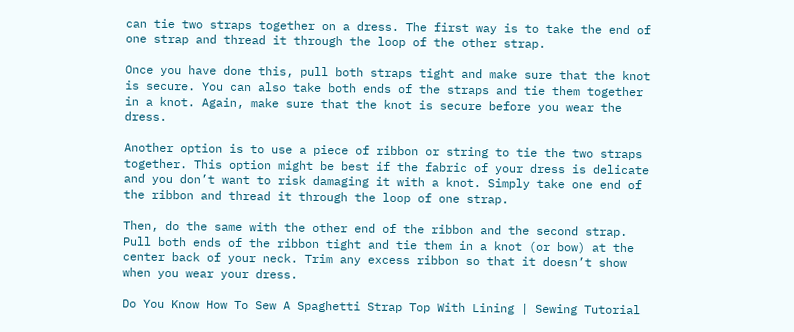can tie two straps together on a dress. The first way is to take the end of one strap and thread it through the loop of the other strap.

Once you have done this, pull both straps tight and make sure that the knot is secure. You can also take both ends of the straps and tie them together in a knot. Again, make sure that the knot is secure before you wear the dress.

Another option is to use a piece of ribbon or string to tie the two straps together. This option might be best if the fabric of your dress is delicate and you don’t want to risk damaging it with a knot. Simply take one end of the ribbon and thread it through the loop of one strap.

Then, do the same with the other end of the ribbon and the second strap. Pull both ends of the ribbon tight and tie them in a knot (or bow) at the center back of your neck. Trim any excess ribbon so that it doesn’t show when you wear your dress.

Do You Know How To Sew A Spaghetti Strap Top With Lining | Sewing Tutorial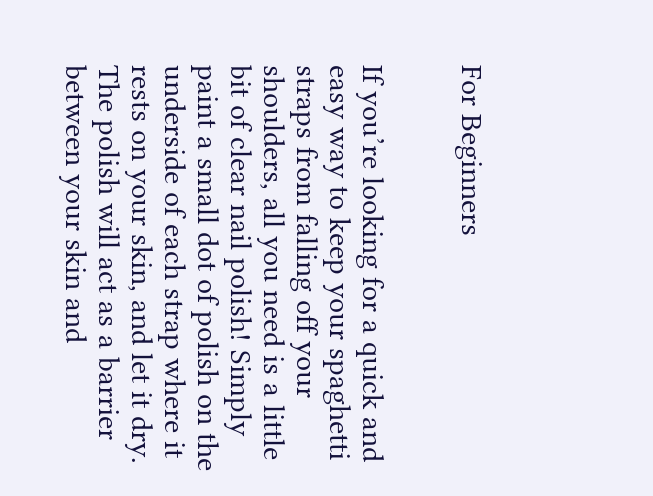For Beginners


If you’re looking for a quick and easy way to keep your spaghetti straps from falling off your shoulders, all you need is a little bit of clear nail polish! Simply paint a small dot of polish on the underside of each strap where it rests on your skin, and let it dry. The polish will act as a barrier between your skin and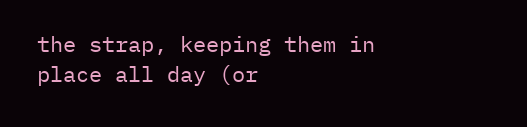the strap, keeping them in place all day (or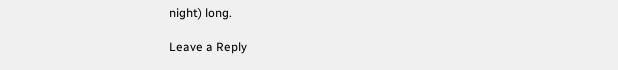night) long.

Leave a Reply